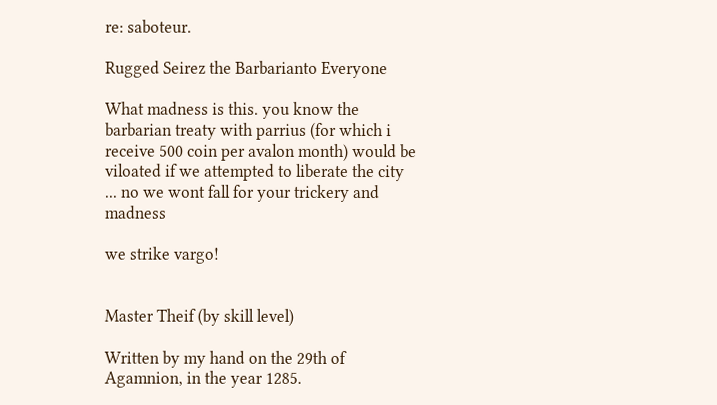re: saboteur.

Rugged Seirez the Barbarianto Everyone

What madness is this. you know the barbarian treaty with parrius (for which i receive 500 coin per avalon month) would be viloated if we attempted to liberate the city ... no we wont fall for your trickery and madness

we strike vargo!


Master Theif (by skill level)

Written by my hand on the 29th of Agamnion, in the year 1285.